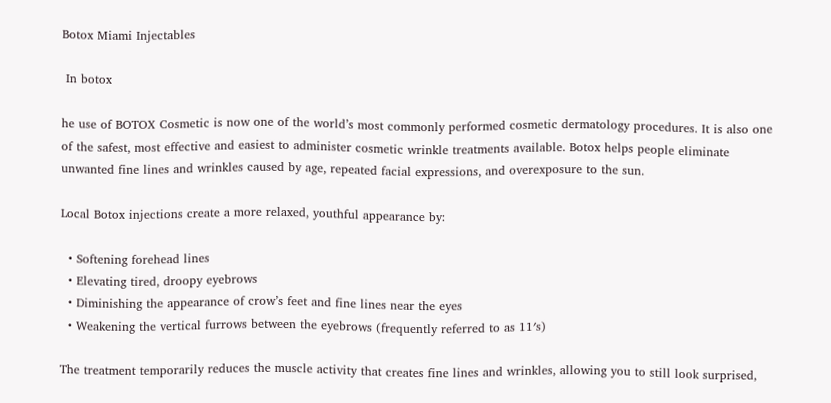Botox Miami Injectables

 In botox

he use of BOTOX Cosmetic is now one of the world’s most commonly performed cosmetic dermatology procedures. It is also one of the safest, most effective and easiest to administer cosmetic wrinkle treatments available. Botox helps people eliminate unwanted fine lines and wrinkles caused by age, repeated facial expressions, and overexposure to the sun.

Local Botox injections create a more relaxed, youthful appearance by:

  • Softening forehead lines
  • Elevating tired, droopy eyebrows
  • Diminishing the appearance of crow’s feet and fine lines near the eyes
  • Weakening the vertical furrows between the eyebrows (frequently referred to as 11′s)

The treatment temporarily reduces the muscle activity that creates fine lines and wrinkles, allowing you to still look surprised,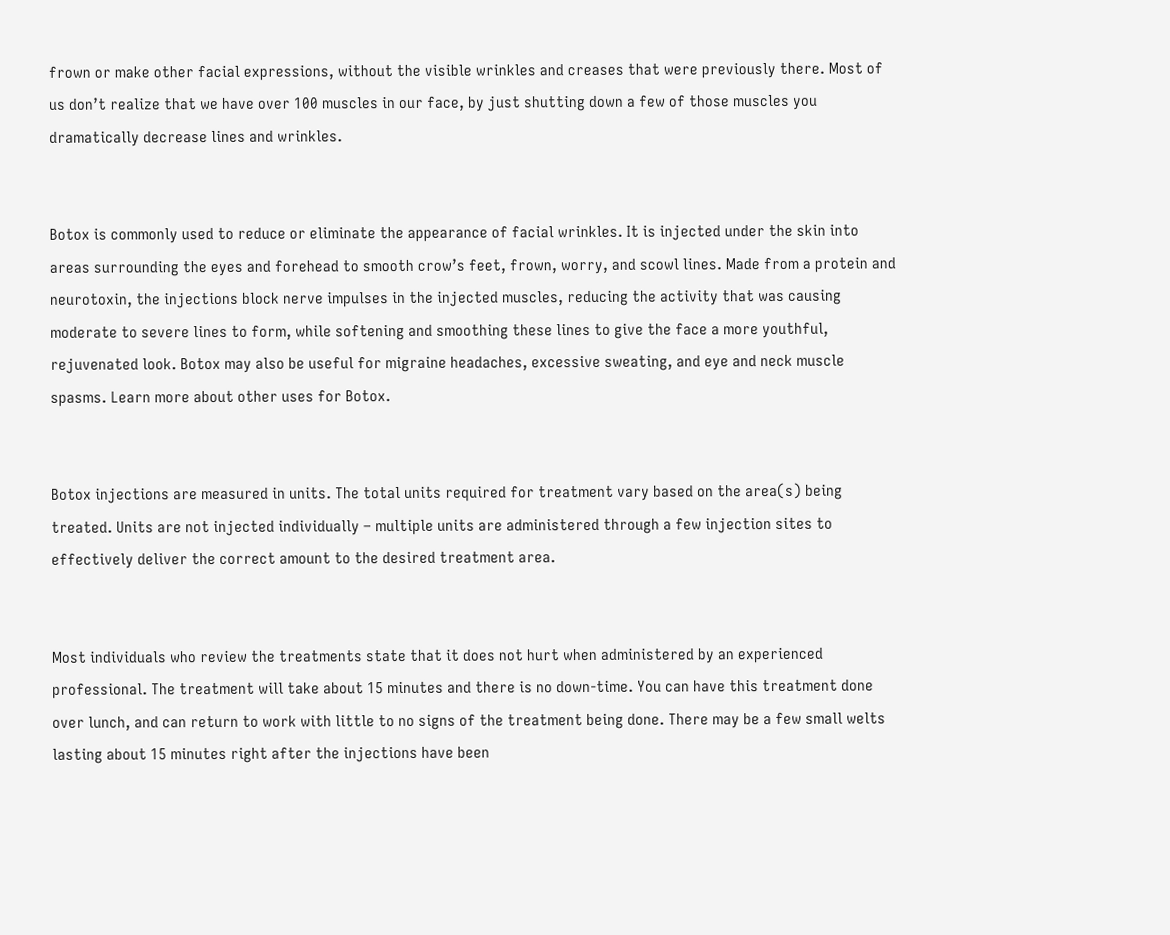frown or make other facial expressions, without the visible wrinkles and creases that were previously there. Most of us don’t realize that we have over 100 muscles in our face, by just shutting down a few of those muscles you dramatically decrease lines and wrinkles.


Botox is commonly used to reduce or eliminate the appearance of facial wrinkles. It is injected under the skin into areas surrounding the eyes and forehead to smooth crow’s feet, frown, worry, and scowl lines. Made from a protein and neurotoxin, the injections block nerve impulses in the injected muscles, reducing the activity that was causing moderate to severe lines to form, while softening and smoothing these lines to give the face a more youthful, rejuvenated look. Botox may also be useful for migraine headaches, excessive sweating, and eye and neck muscle spasms. Learn more about other uses for Botox.


Botox injections are measured in units. The total units required for treatment vary based on the area(s) being treated. Units are not injected individually – multiple units are administered through a few injection sites to effectively deliver the correct amount to the desired treatment area.


Most individuals who review the treatments state that it does not hurt when administered by an experienced professional. The treatment will take about 15 minutes and there is no down-time. You can have this treatment done over lunch, and can return to work with little to no signs of the treatment being done. There may be a few small welts lasting about 15 minutes right after the injections have been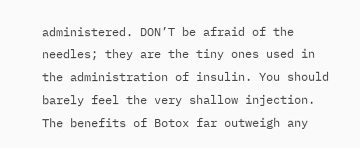administered. DON’T be afraid of the needles; they are the tiny ones used in the administration of insulin. You should barely feel the very shallow injection. The benefits of Botox far outweigh any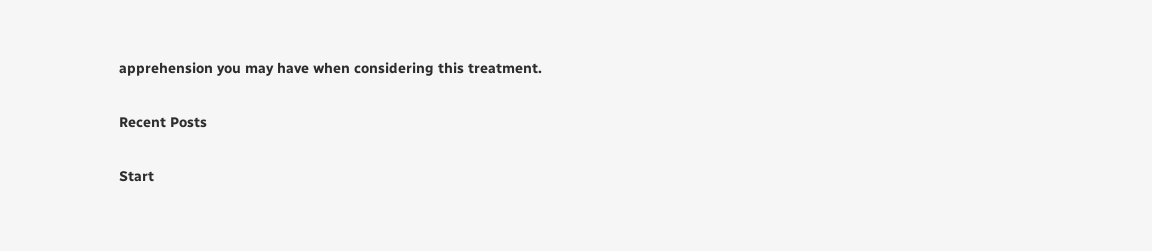apprehension you may have when considering this treatment.

Recent Posts

Start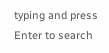typing and press Enter to search